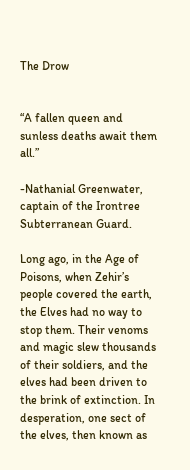The Drow


“A fallen queen and sunless deaths await them all.”

-Nathanial Greenwater, captain of the Irontree Subterranean Guard.

Long ago, in the Age of Poisons, when Zehir’s people covered the earth, the Elves had no way to stop them. Their venoms and magic slew thousands of their soldiers, and the elves had been driven to the brink of extinction. In desperation, one sect of the elves, then known as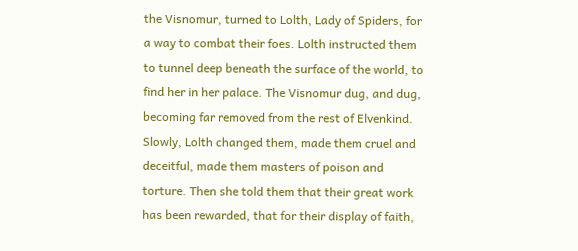the Visnomur, turned to Lolth, Lady of Spiders, for a way to combat their foes. Lolth instructed them to tunnel deep beneath the surface of the world, to find her in her palace. The Visnomur dug, and dug, becoming far removed from the rest of Elvenkind. Slowly, Lolth changed them, made them cruel and deceitful, made them masters of poison and torture. Then she told them that their great work has been rewarded, that for their display of faith,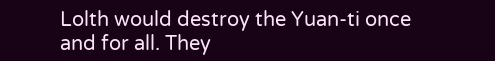Lolth would destroy the Yuan-ti once and for all. They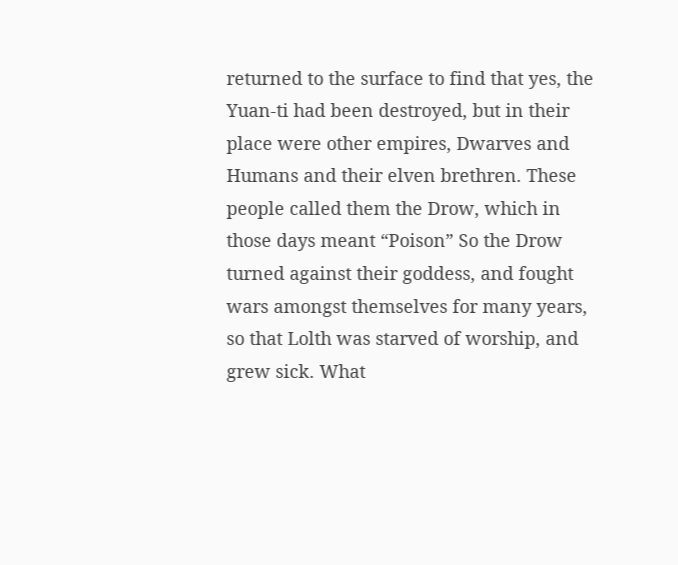returned to the surface to find that yes, the Yuan-ti had been destroyed, but in their place were other empires, Dwarves and Humans and their elven brethren. These people called them the Drow, which in those days meant “Poison” So the Drow turned against their goddess, and fought wars amongst themselves for many years, so that Lolth was starved of worship, and grew sick. What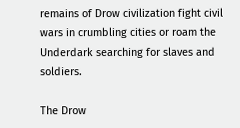remains of Drow civilization fight civil wars in crumbling cities or roam the Underdark searching for slaves and soldiers.

The Drow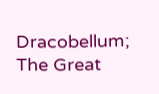Dracobellum; The Great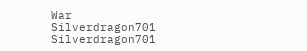War Silverdragon701 Silverdragon701